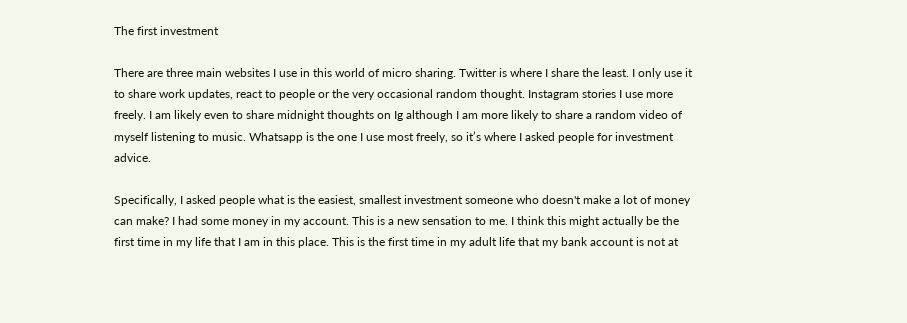The first investment

There are three main websites I use in this world of micro sharing. Twitter is where I share the least. I only use it to share work updates, react to people or the very occasional random thought. Instagram stories I use more freely. I am likely even to share midnight thoughts on Ig although I am more likely to share a random video of myself listening to music. Whatsapp is the one I use most freely, so it’s where I asked people for investment advice.

Specifically, I asked people what is the easiest, smallest investment someone who doesn't make a lot of money can make? I had some money in my account. This is a new sensation to me. I think this might actually be the first time in my life that I am in this place. This is the first time in my adult life that my bank account is not at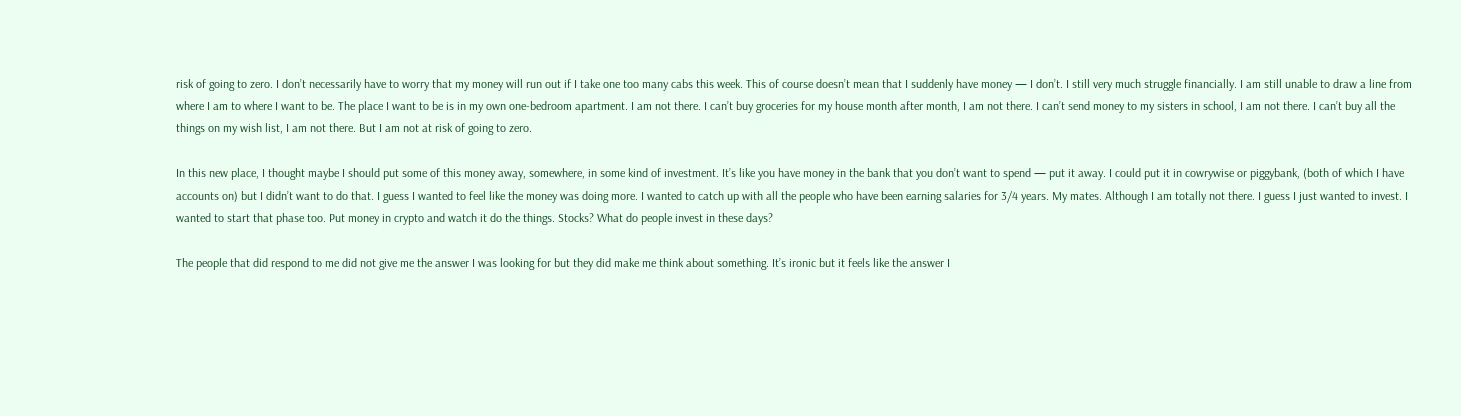risk of going to zero. I don’t necessarily have to worry that my money will run out if I take one too many cabs this week. This of course doesn’t mean that I suddenly have money — I don’t. I still very much struggle financially. I am still unable to draw a line from where I am to where I want to be. The place I want to be is in my own one-bedroom apartment. I am not there. I can’t buy groceries for my house month after month, I am not there. I can’t send money to my sisters in school, I am not there. I can’t buy all the things on my wish list, I am not there. But I am not at risk of going to zero.

In this new place, I thought maybe I should put some of this money away, somewhere, in some kind of investment. It’s like you have money in the bank that you don’t want to spend — put it away. I could put it in cowrywise or piggybank, (both of which I have accounts on) but I didn’t want to do that. I guess I wanted to feel like the money was doing more. I wanted to catch up with all the people who have been earning salaries for 3/4 years. My mates. Although I am totally not there. I guess I just wanted to invest. I wanted to start that phase too. Put money in crypto and watch it do the things. Stocks? What do people invest in these days?

The people that did respond to me did not give me the answer I was looking for but they did make me think about something. It’s ironic but it feels like the answer I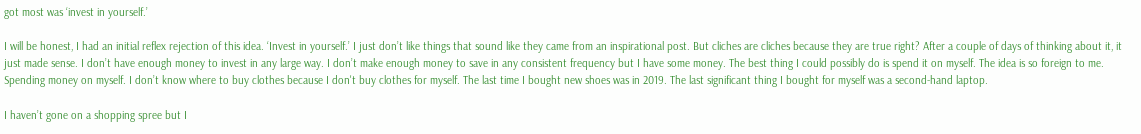got most was ‘invest in yourself.’

I will be honest, I had an initial reflex rejection of this idea. ‘Invest in yourself.’ I just don’t like things that sound like they came from an inspirational post. But cliches are cliches because they are true right? After a couple of days of thinking about it, it just made sense. I don’t have enough money to invest in any large way. I don’t make enough money to save in any consistent frequency but I have some money. The best thing I could possibly do is spend it on myself. The idea is so foreign to me. Spending money on myself. I don’t know where to buy clothes because I don't buy clothes for myself. The last time I bought new shoes was in 2019. The last significant thing I bought for myself was a second-hand laptop.

I haven’t gone on a shopping spree but I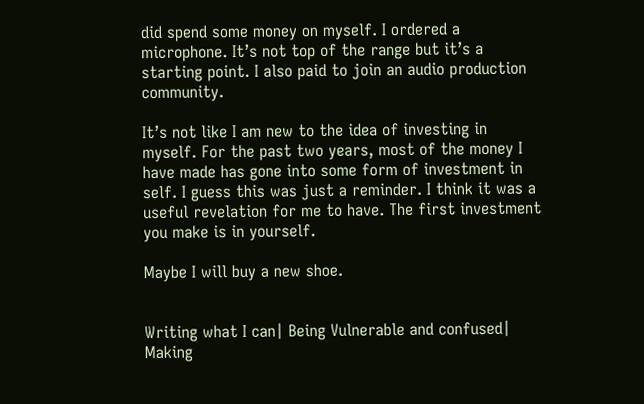did spend some money on myself. I ordered a microphone. It’s not top of the range but it’s a starting point. I also paid to join an audio production community.

It’s not like I am new to the idea of investing in myself. For the past two years, most of the money I have made has gone into some form of investment in self. I guess this was just a reminder. I think it was a useful revelation for me to have. The first investment you make is in yourself.

Maybe I will buy a new shoe.


Writing what I can| Being Vulnerable and confused| Making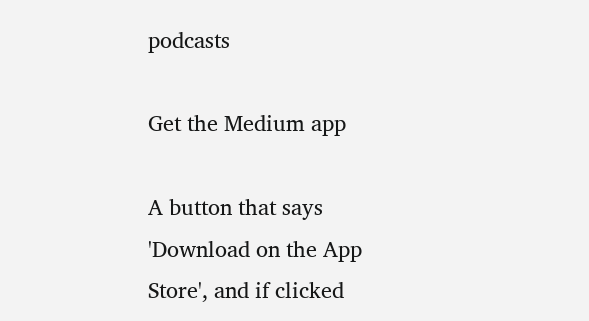podcasts

Get the Medium app

A button that says 'Download on the App Store', and if clicked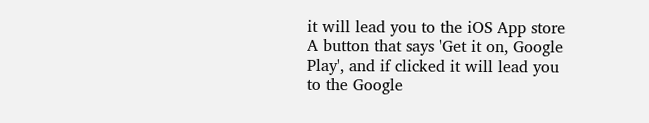it will lead you to the iOS App store
A button that says 'Get it on, Google Play', and if clicked it will lead you to the Google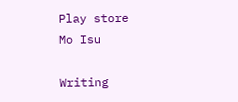Play store
Mo Isu

Writing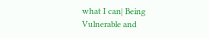what I can| Being Vulnerable and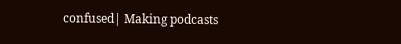confused| Making podcasts